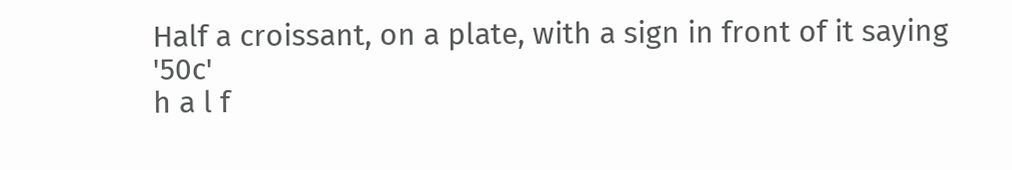Half a croissant, on a plate, with a sign in front of it saying '50c'
h a l f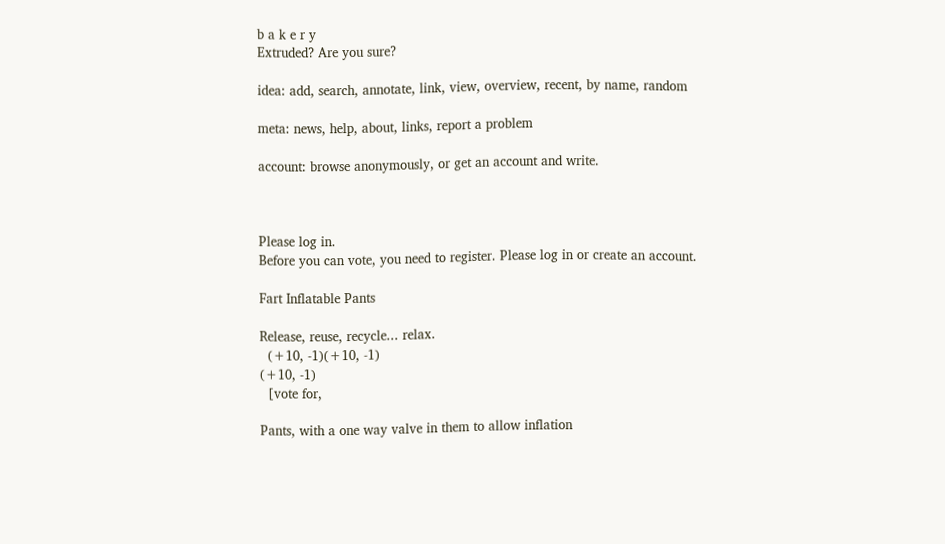b a k e r y
Extruded? Are you sure?

idea: add, search, annotate, link, view, overview, recent, by name, random

meta: news, help, about, links, report a problem

account: browse anonymously, or get an account and write.



Please log in.
Before you can vote, you need to register. Please log in or create an account.

Fart Inflatable Pants

Release, reuse, recycle... relax.
  (+10, -1)(+10, -1)
(+10, -1)
  [vote for,

Pants, with a one way valve in them to allow inflation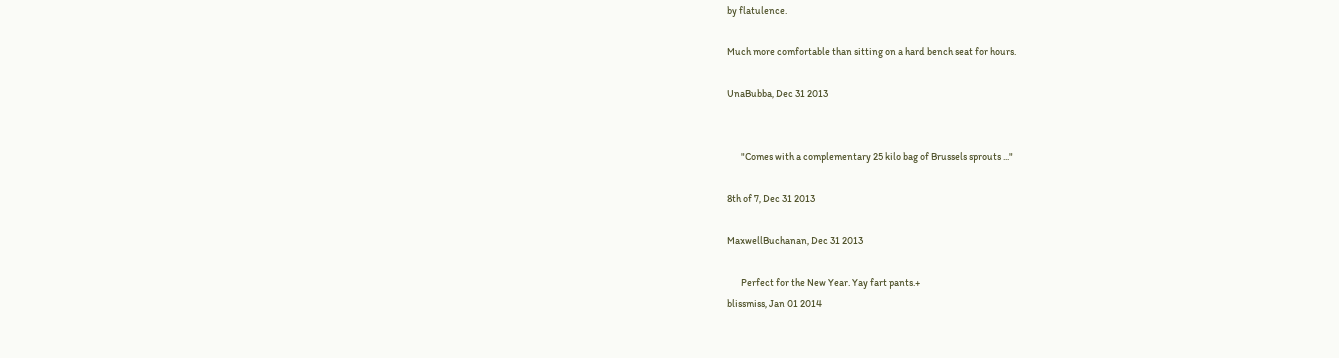by flatulence.

Much more comfortable than sitting on a hard bench seat for hours.

UnaBubba, Dec 31 2013


       "Comes with a complementary 25 kilo bag of Brussels sprouts ..."

8th of 7, Dec 31 2013

MaxwellBuchanan, Dec 31 2013

       Perfect for the New Year. Yay fart pants.+
blissmiss, Jan 01 2014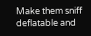Make them sniff deflatable and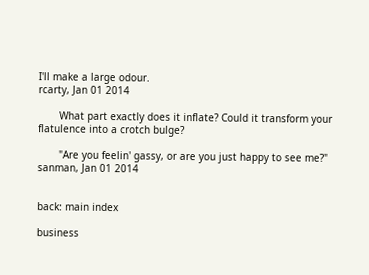I'll make a large odour.
rcarty, Jan 01 2014

       What part exactly does it inflate? Could it transform your flatulence into a crotch bulge?

       "Are you feelin' gassy, or are you just happy to see me?"
sanman, Jan 01 2014


back: main index

business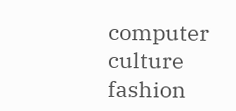computer  culture  fashion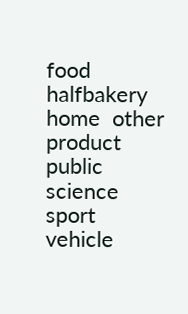food  halfbakery  home  other  product  public  science  sport  vehicle